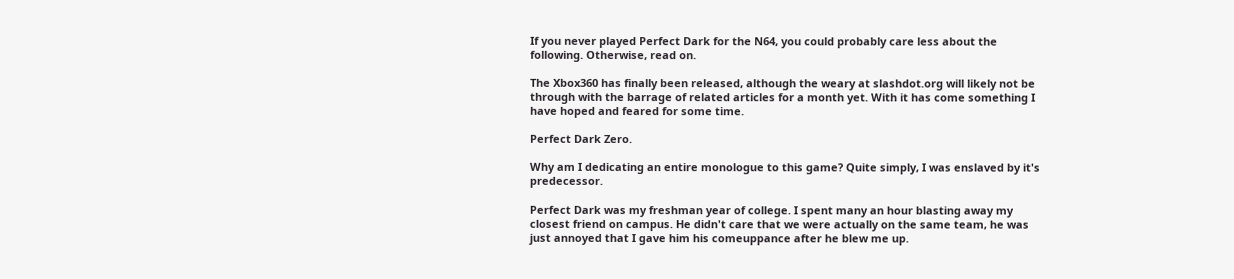If you never played Perfect Dark for the N64, you could probably care less about the following. Otherwise, read on.

The Xbox360 has finally been released, although the weary at slashdot.org will likely not be through with the barrage of related articles for a month yet. With it has come something I have hoped and feared for some time.

Perfect Dark Zero.

Why am I dedicating an entire monologue to this game? Quite simply, I was enslaved by it's predecessor.

Perfect Dark was my freshman year of college. I spent many an hour blasting away my closest friend on campus. He didn't care that we were actually on the same team, he was just annoyed that I gave him his comeuppance after he blew me up.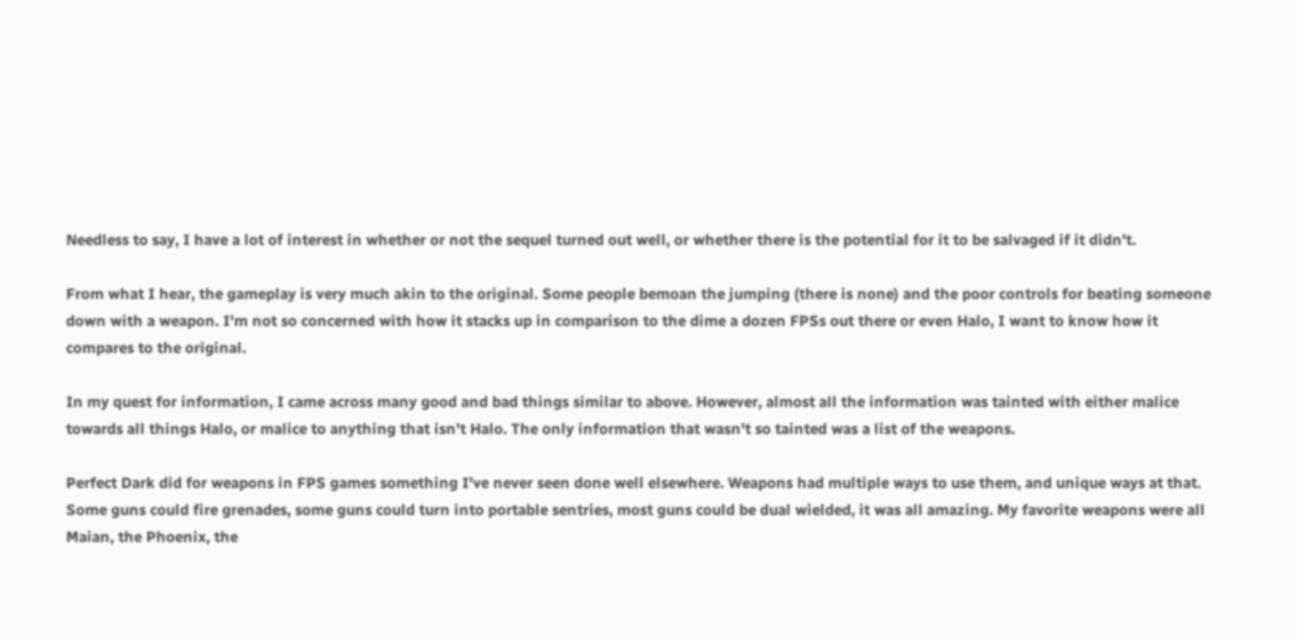Needless to say, I have a lot of interest in whether or not the sequel turned out well, or whether there is the potential for it to be salvaged if it didn't.

From what I hear, the gameplay is very much akin to the original. Some people bemoan the jumping (there is none) and the poor controls for beating someone down with a weapon. I'm not so concerned with how it stacks up in comparison to the dime a dozen FPSs out there or even Halo, I want to know how it compares to the original.

In my quest for information, I came across many good and bad things similar to above. However, almost all the information was tainted with either malice towards all things Halo, or malice to anything that isn't Halo. The only information that wasn't so tainted was a list of the weapons.

Perfect Dark did for weapons in FPS games something I've never seen done well elsewhere. Weapons had multiple ways to use them, and unique ways at that. Some guns could fire grenades, some guns could turn into portable sentries, most guns could be dual wielded, it was all amazing. My favorite weapons were all Maian, the Phoenix, the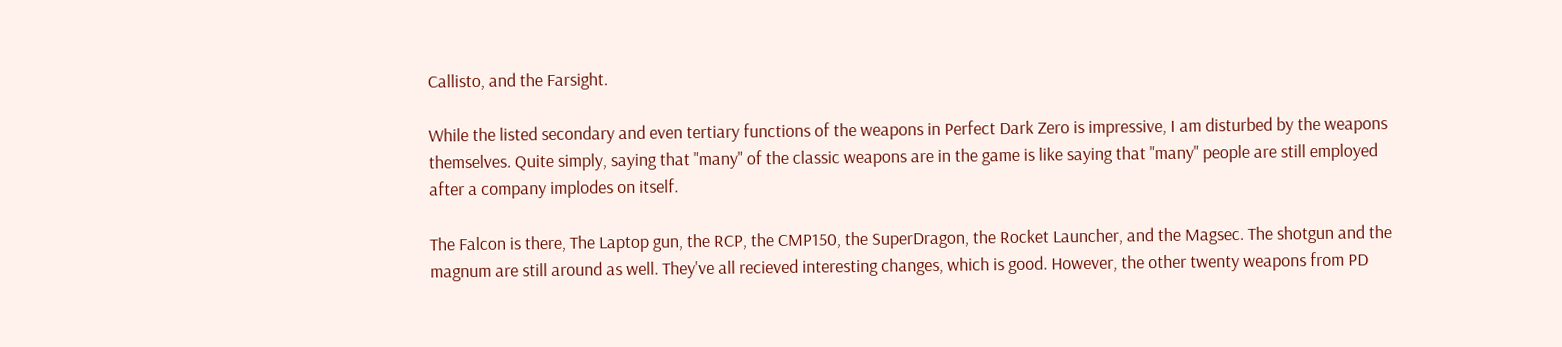Callisto, and the Farsight.

While the listed secondary and even tertiary functions of the weapons in Perfect Dark Zero is impressive, I am disturbed by the weapons themselves. Quite simply, saying that "many" of the classic weapons are in the game is like saying that "many" people are still employed after a company implodes on itself.

The Falcon is there, The Laptop gun, the RCP, the CMP150, the SuperDragon, the Rocket Launcher, and the Magsec. The shotgun and the magnum are still around as well. They've all recieved interesting changes, which is good. However, the other twenty weapons from PD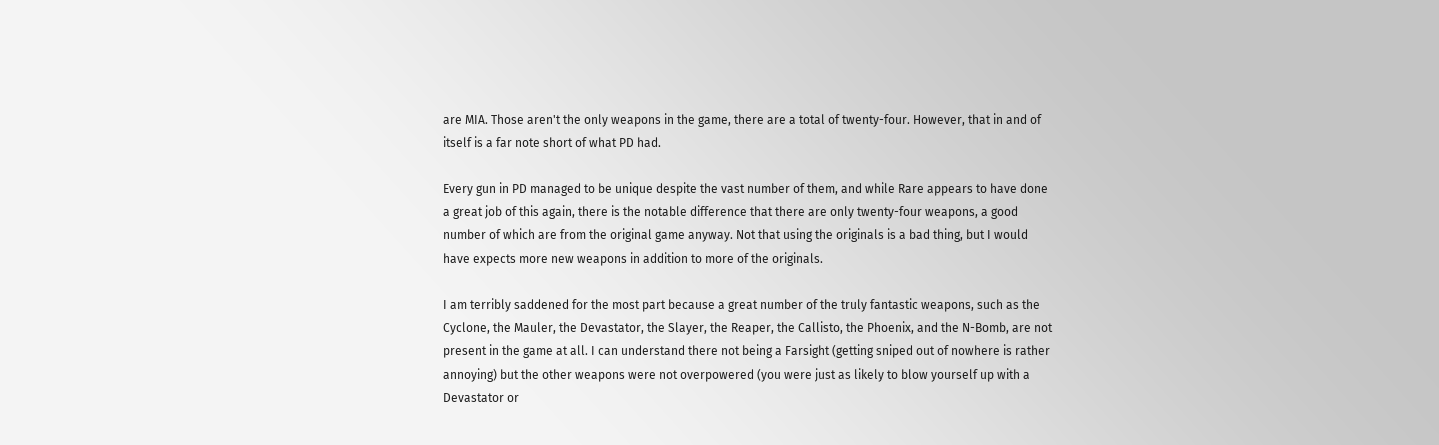are MIA. Those aren't the only weapons in the game, there are a total of twenty-four. However, that in and of itself is a far note short of what PD had.

Every gun in PD managed to be unique despite the vast number of them, and while Rare appears to have done a great job of this again, there is the notable difference that there are only twenty-four weapons, a good number of which are from the original game anyway. Not that using the originals is a bad thing, but I would have expects more new weapons in addition to more of the originals.

I am terribly saddened for the most part because a great number of the truly fantastic weapons, such as the Cyclone, the Mauler, the Devastator, the Slayer, the Reaper, the Callisto, the Phoenix, and the N-Bomb, are not present in the game at all. I can understand there not being a Farsight (getting sniped out of nowhere is rather annoying) but the other weapons were not overpowered (you were just as likely to blow yourself up with a Devastator or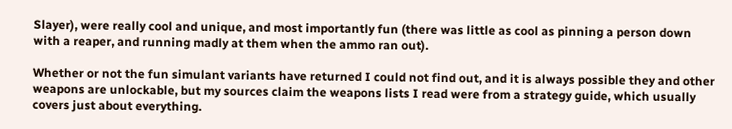Slayer), were really cool and unique, and most importantly fun (there was little as cool as pinning a person down with a reaper, and running madly at them when the ammo ran out).

Whether or not the fun simulant variants have returned I could not find out, and it is always possible they and other weapons are unlockable, but my sources claim the weapons lists I read were from a strategy guide, which usually covers just about everything.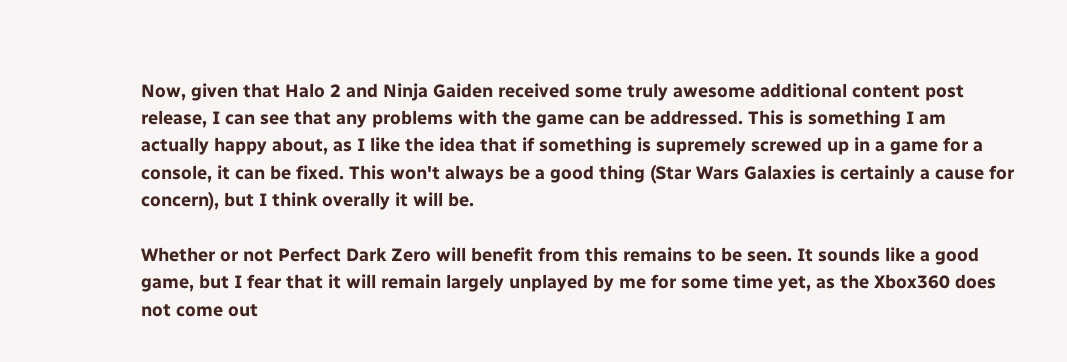Now, given that Halo 2 and Ninja Gaiden received some truly awesome additional content post release, I can see that any problems with the game can be addressed. This is something I am actually happy about, as I like the idea that if something is supremely screwed up in a game for a console, it can be fixed. This won't always be a good thing (Star Wars Galaxies is certainly a cause for concern), but I think overally it will be.

Whether or not Perfect Dark Zero will benefit from this remains to be seen. It sounds like a good game, but I fear that it will remain largely unplayed by me for some time yet, as the Xbox360 does not come out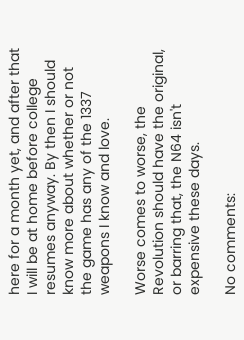here for a month yet, and after that I will be at home before college resumes anyway. By then I should know more about whether or not the game has any of the 1337 weapons I know and love.

Worse comes to worse, the Revolution should have the original, or barring that, the N64 isn't expensive these days.

No comments: